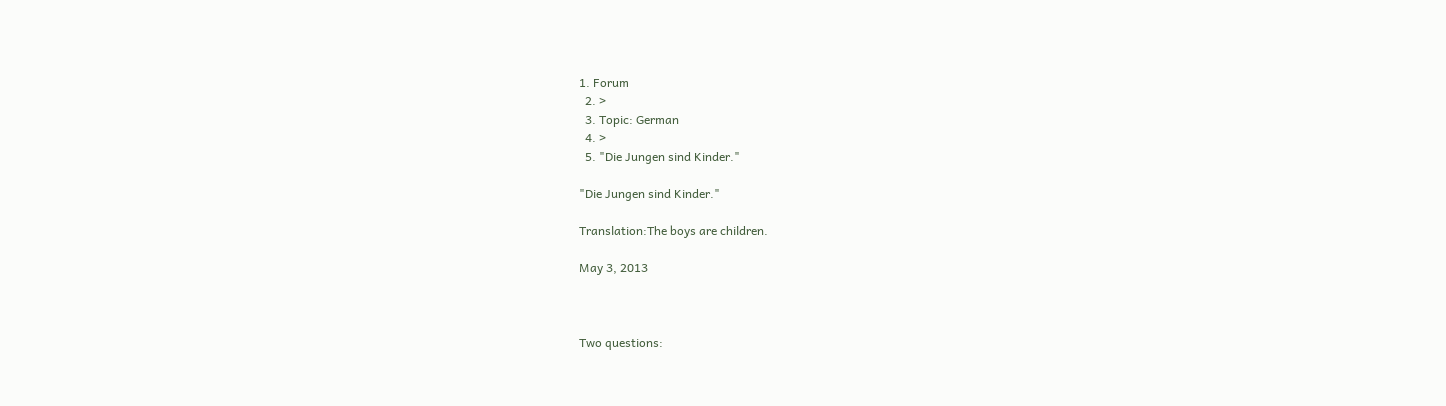1. Forum
  2. >
  3. Topic: German
  4. >
  5. "Die Jungen sind Kinder."

"Die Jungen sind Kinder."

Translation:The boys are children.

May 3, 2013



Two questions: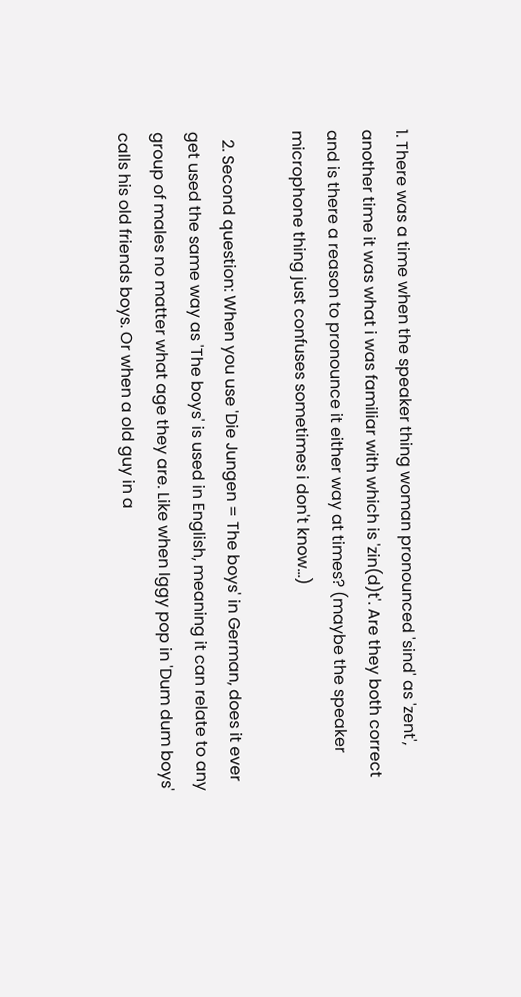1. There was a time when the speaker thing woman pronounced 'sind' as 'zent', another time it was what i was familiar with which is 'zin(d)t'. Are they both correct and is there a reason to pronounce it either way at times? (maybe the speaker microphone thing just confuses sometimes i don't know...)

  2. Second question: When you use 'Die Jungen = The boys' in German, does it ever get used the same way as 'The boys' is used in English, meaning it can relate to any group of males no matter what age they are. Like when Iggy pop in 'Dum dum boys' calls his old friends boys. Or when a old guy in a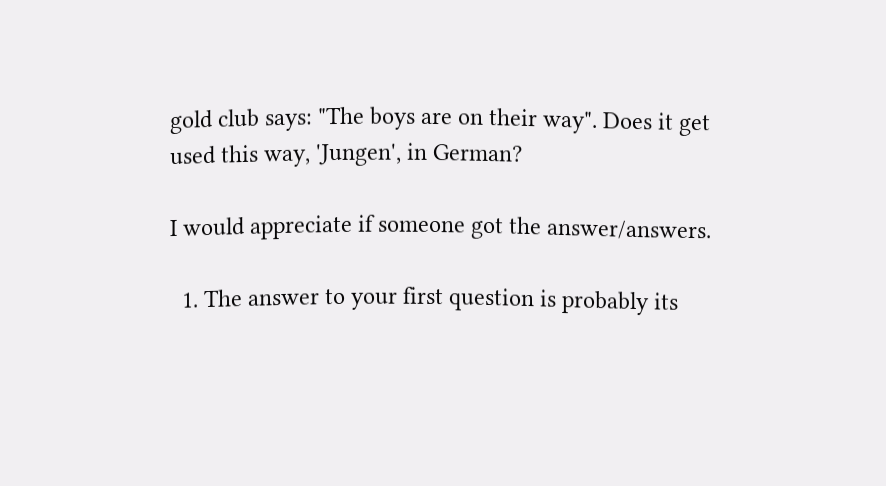gold club says: "The boys are on their way". Does it get used this way, 'Jungen', in German?

I would appreciate if someone got the answer/answers.

  1. The answer to your first question is probably its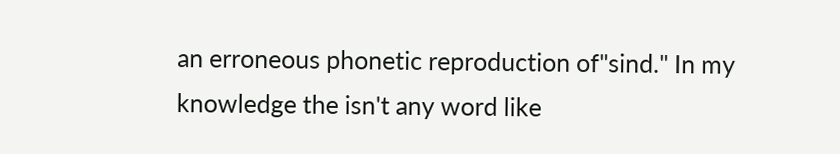an erroneous phonetic reproduction of"sind." In my knowledge the isn't any word like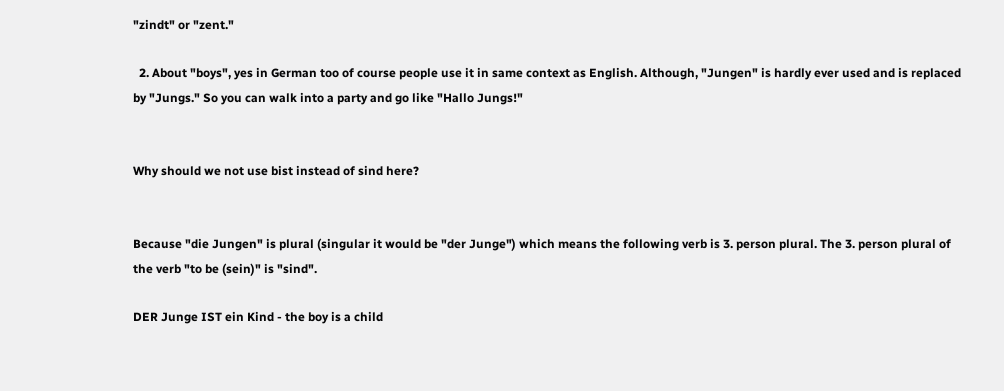"zindt" or "zent."

  2. About "boys", yes in German too of course people use it in same context as English. Although, "Jungen" is hardly ever used and is replaced by "Jungs." So you can walk into a party and go like "Hallo Jungs!"


Why should we not use bist instead of sind here?


Because "die Jungen" is plural (singular it would be "der Junge") which means the following verb is 3. person plural. The 3. person plural of the verb "to be (sein)" is "sind".

DER Junge IST ein Kind - the boy is a child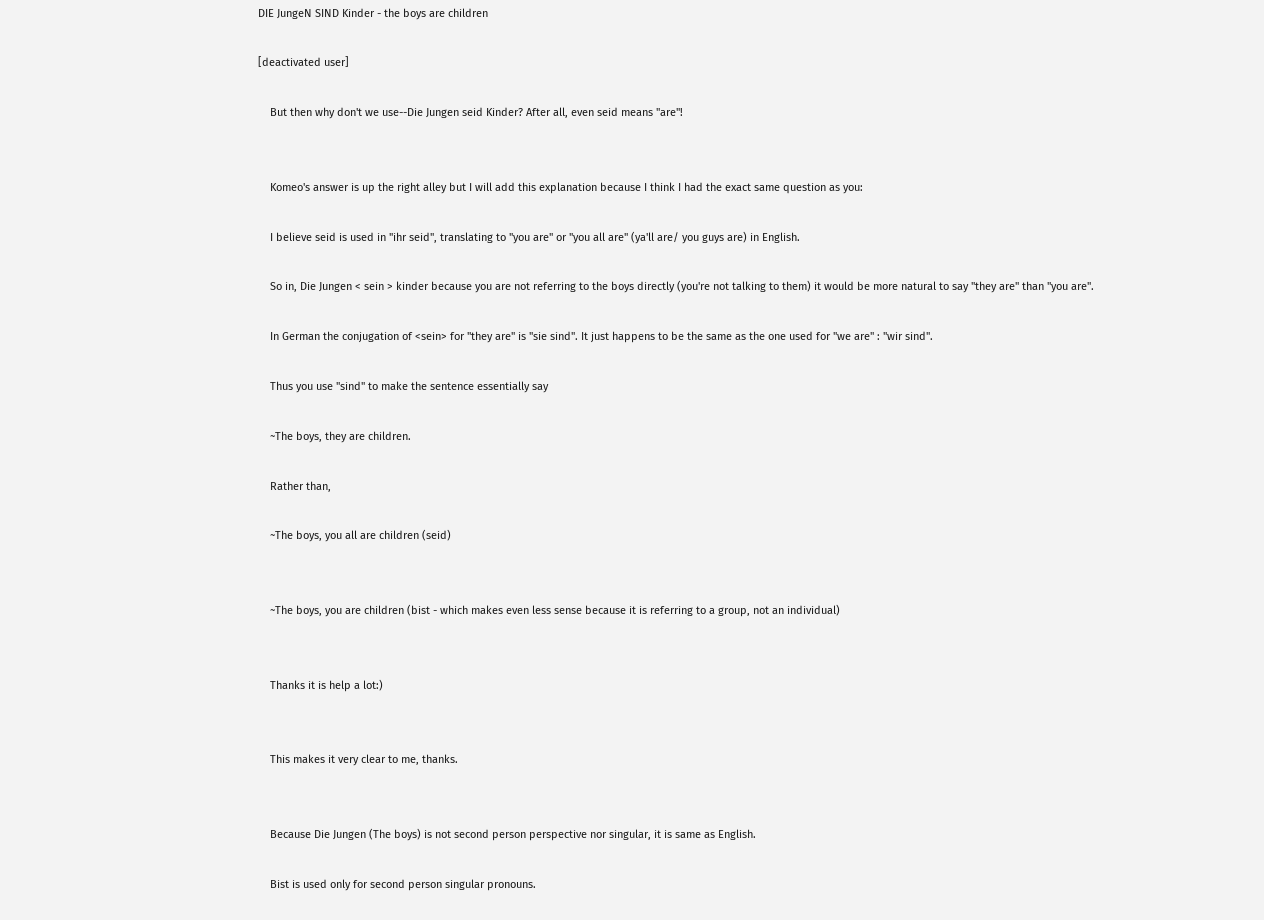DIE JungeN SIND Kinder - the boys are children

[deactivated user]

    But then why don't we use--Die Jungen seid Kinder? After all, even seid means "are"!


    Komeo's answer is up the right alley but I will add this explanation because I think I had the exact same question as you:

    I believe seid is used in "ihr seid", translating to "you are" or "you all are" (ya'll are/ you guys are) in English.

    So in, Die Jungen < sein > kinder because you are not referring to the boys directly (you're not talking to them) it would be more natural to say "they are" than "you are".

    In German the conjugation of <sein> for "they are" is "sie sind". It just happens to be the same as the one used for "we are" : "wir sind".

    Thus you use "sind" to make the sentence essentially say

    ~The boys, they are children.

    Rather than,

    ~The boys, you all are children (seid)


    ~The boys, you are children (bist - which makes even less sense because it is referring to a group, not an individual)


    Thanks it is help a lot:)


    This makes it very clear to me, thanks.


    Because Die Jungen (The boys) is not second person perspective nor singular, it is same as English.

    Bist is used only for second person singular pronouns.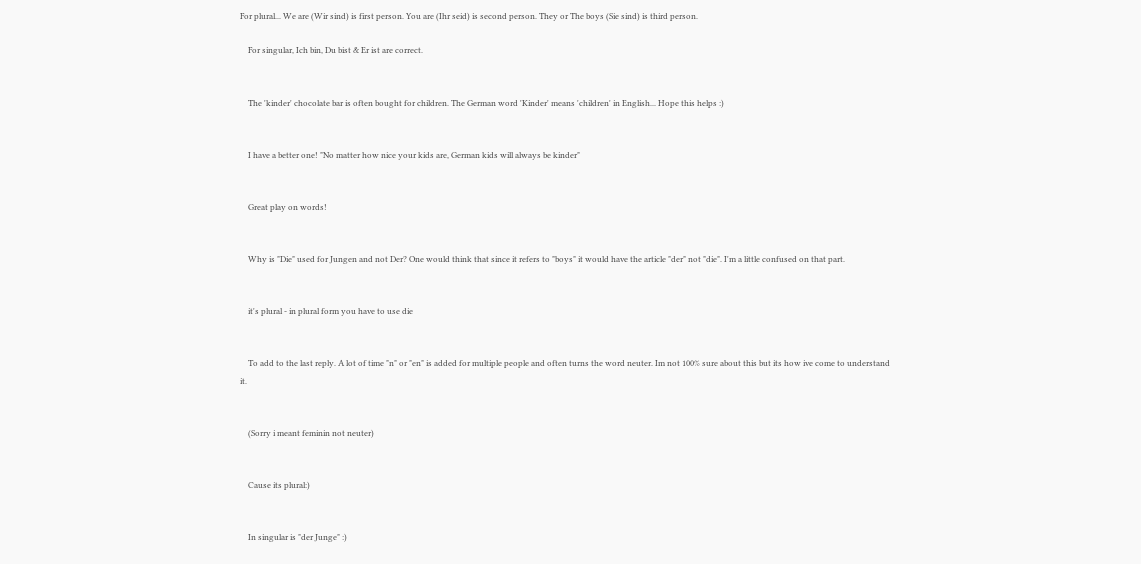For plural... We are (Wir sind) is first person. You are (Ihr seid) is second person. They or The boys (Sie sind) is third person.

    For singular, Ich bin, Du bist & Er ist are correct.


    The 'kinder' chocolate bar is often bought for children. The German word 'Kinder' means 'children' in English... Hope this helps :)


    I have a better one! "No matter how nice your kids are, German kids will always be kinder"


    Great play on words!


    Why is "Die" used for Jungen and not Der? One would think that since it refers to "boys" it would have the article "der" not "die". I'm a little confused on that part.


    it's plural - in plural form you have to use die


    To add to the last reply. A lot of time "n" or "en" is added for multiple people and often turns the word neuter. Im not 100% sure about this but its how ive come to understand it.


    (Sorry i meant feminin not neuter)


    Cause its plural:)


    In singular is "der Junge" :)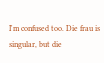I'm confused too. Die frau is singular, but die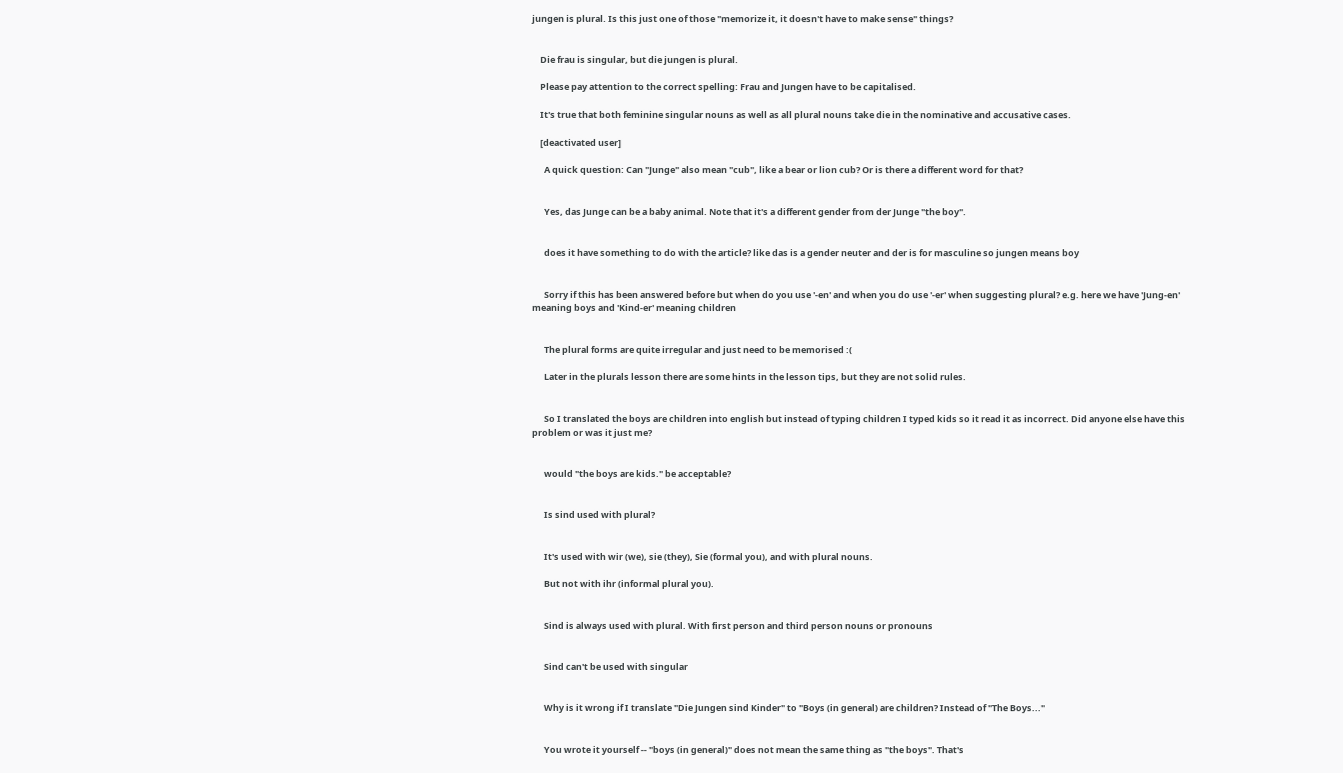jungen is plural. Is this just one of those "memorize it, it doesn't have to make sense" things?


    Die frau is singular, but die jungen is plural.

    Please pay attention to the correct spelling: Frau and Jungen have to be capitalised.

    It's true that both feminine singular nouns as well as all plural nouns take die in the nominative and accusative cases.

    [deactivated user]

      A quick question: Can "Junge" also mean "cub", like a bear or lion cub? Or is there a different word for that?


      Yes, das Junge can be a baby animal. Note that it's a different gender from der Junge "the boy".


      does it have something to do with the article? like das is a gender neuter and der is for masculine so jungen means boy


      Sorry if this has been answered before but when do you use '-en' and when you do use '-er' when suggesting plural? e.g. here we have 'Jung-en' meaning boys and 'Kind-er' meaning children


      The plural forms are quite irregular and just need to be memorised :(

      Later in the plurals lesson there are some hints in the lesson tips, but they are not solid rules.


      So I translated the boys are children into english but instead of typing children I typed kids so it read it as incorrect. Did anyone else have this problem or was it just me?


      would "the boys are kids." be acceptable?


      Is sind used with plural?


      It's used with wir (we), sie (they), Sie (formal you), and with plural nouns.

      But not with ihr (informal plural you).


      Sind is always used with plural. With first person and third person nouns or pronouns


      Sind can't be used with singular


      Why is it wrong if I translate "Die Jungen sind Kinder" to "Boys (in general) are children? Instead of "The Boys..."


      You wrote it yourself -- "boys (in general)" does not mean the same thing as "the boys". That's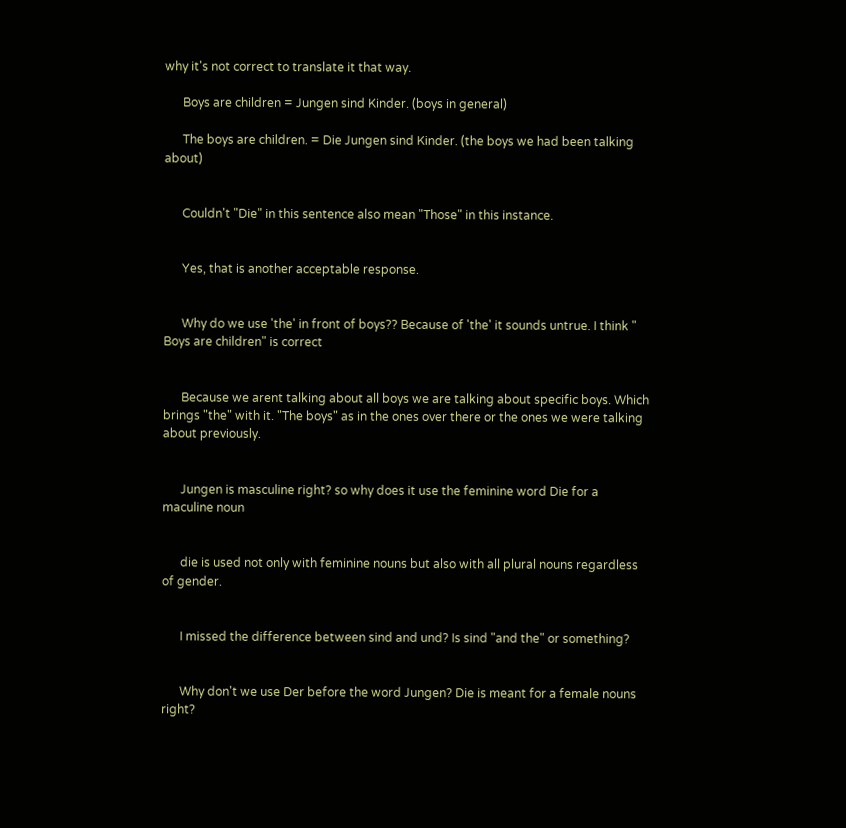why it's not correct to translate it that way.

      Boys are children = Jungen sind Kinder. (boys in general)

      The boys are children. = Die Jungen sind Kinder. (the boys we had been talking about)


      Couldn't "Die" in this sentence also mean "Those" in this instance.


      Yes, that is another acceptable response.


      Why do we use 'the' in front of boys?? Because of 'the' it sounds untrue. I think " Boys are children" is correct


      Because we arent talking about all boys we are talking about specific boys. Which brings "the" with it. "The boys" as in the ones over there or the ones we were talking about previously.


      Jungen is masculine right? so why does it use the feminine word Die for a maculine noun


      die is used not only with feminine nouns but also with all plural nouns regardless of gender.


      I missed the difference between sind and und? Is sind "and the" or something?


      Why don't we use Der before the word Jungen? Die is meant for a female nouns right?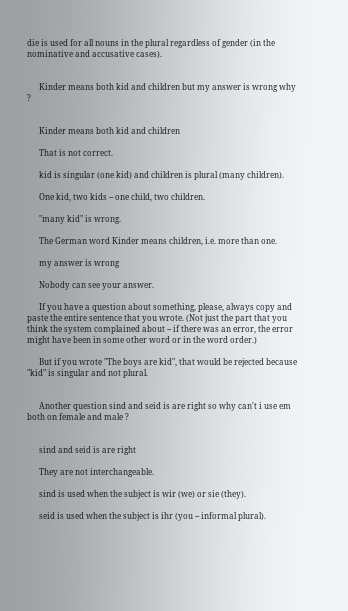die is used for all nouns in the plural regardless of gender (in the nominative and accusative cases).


      Kinder means both kid and children but my answer is wrong why ?


      Kinder means both kid and children

      That is not correct.

      kid is singular (one kid) and children is plural (many children).

      One kid, two kids -- one child, two children.

      "many kid" is wrong.

      The German word Kinder means children, i.e. more than one.

      my answer is wrong

      Nobody can see your answer.

      If you have a question about something, please, always copy and paste the entire sentence that you wrote. (Not just the part that you think the system complained about -- if there was an error, the error might have been in some other word or in the word order.)

      But if you wrote "The boys are kid", that would be rejected because "kid" is singular and not plural.


      Another question sind and seid is are right so why can't i use em both on female and male ?


      sind and seid is are right

      They are not interchangeable.

      sind is used when the subject is wir (we) or sie (they).

      seid is used when the subject is ihr (you -- informal plural).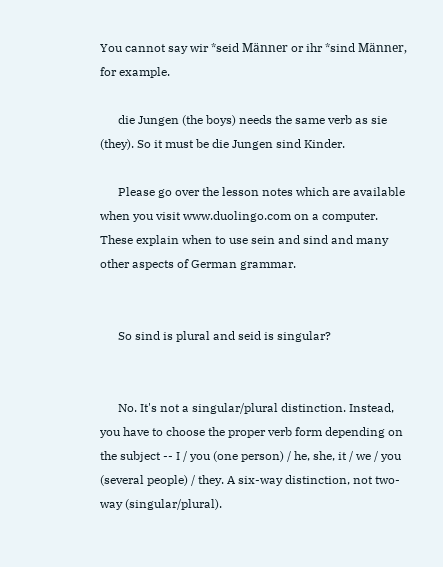You cannot say wir *seid Männer or ihr *sind Männer, for example.

      die Jungen (the boys) needs the same verb as sie (they). So it must be die Jungen sind Kinder.

      Please go over the lesson notes which are available when you visit www.duolingo.com on a computer. These explain when to use sein and sind and many other aspects of German grammar.


      So sind is plural and seid is singular?


      No. It's not a singular/plural distinction. Instead, you have to choose the proper verb form depending on the subject -- I / you (one person) / he, she, it / we / you (several people) / they. A six-way distinction, not two-way (singular/plural).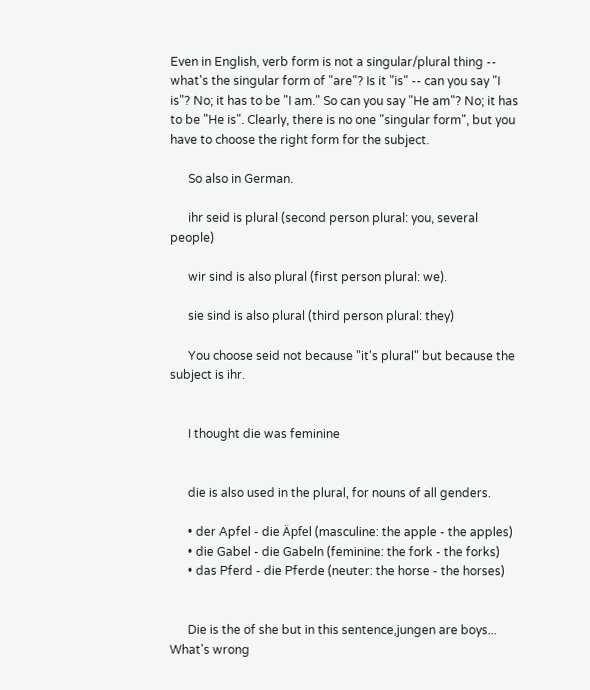Even in English, verb form is not a singular/plural thing -- what's the singular form of "are"? Is it "is" -- can you say "I is"? No; it has to be "I am." So can you say "He am"? No; it has to be "He is". Clearly, there is no one "singular form", but you have to choose the right form for the subject.

      So also in German.

      ihr seid is plural (second person plural: you, several people)

      wir sind is also plural (first person plural: we).

      sie sind is also plural (third person plural: they)

      You choose seid not because "it's plural" but because the subject is ihr.


      I thought die was feminine


      die is also used in the plural, for nouns of all genders.

      • der Apfel - die Äpfel (masculine: the apple - the apples)
      • die Gabel - die Gabeln (feminine: the fork - the forks)
      • das Pferd - die Pferde (neuter: the horse - the horses)


      Die is the of she but in this sentence,jungen are boys... What's wrong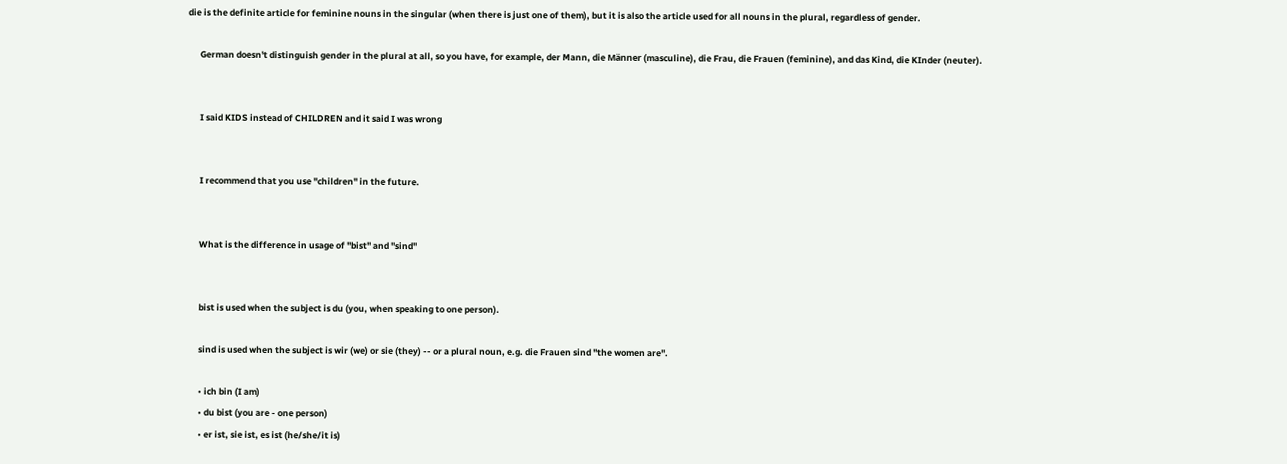die is the definite article for feminine nouns in the singular (when there is just one of them), but it is also the article used for all nouns in the plural, regardless of gender.

      German doesn't distinguish gender in the plural at all, so you have, for example, der Mann, die Männer (masculine), die Frau, die Frauen (feminine), and das Kind, die KInder (neuter).


      I said KIDS instead of CHILDREN and it said I was wrong


      I recommend that you use "children" in the future.


      What is the difference in usage of "bist" and "sind"


      bist is used when the subject is du (you, when speaking to one person).

      sind is used when the subject is wir (we) or sie (they) -- or a plural noun, e.g. die Frauen sind "the women are".

      • ich bin (I am)
      • du bist (you are - one person)
      • er ist, sie ist, es ist (he/she/it is)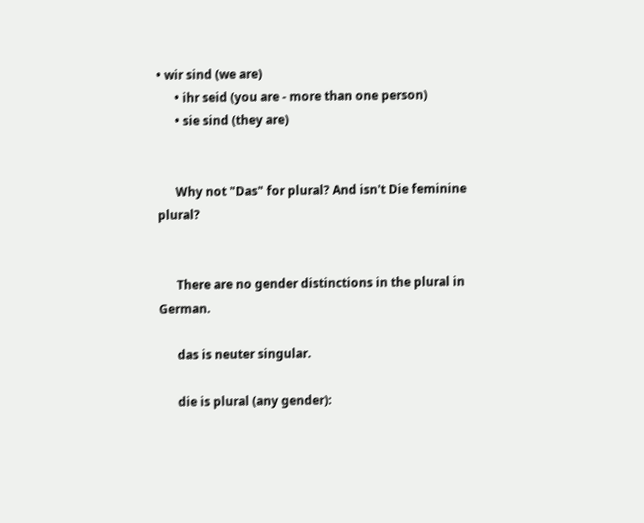• wir sind (we are)
      • ihr seid (you are - more than one person)
      • sie sind (they are)


      Why not "Das" for plural? And isn't Die feminine plural?


      There are no gender distinctions in the plural in German.

      das is neuter singular.

      die is plural (any gender):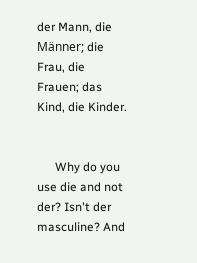der Mann, die Männer; die Frau, die Frauen; das Kind, die Kinder.


      Why do you use die and not der? Isn't der masculine? And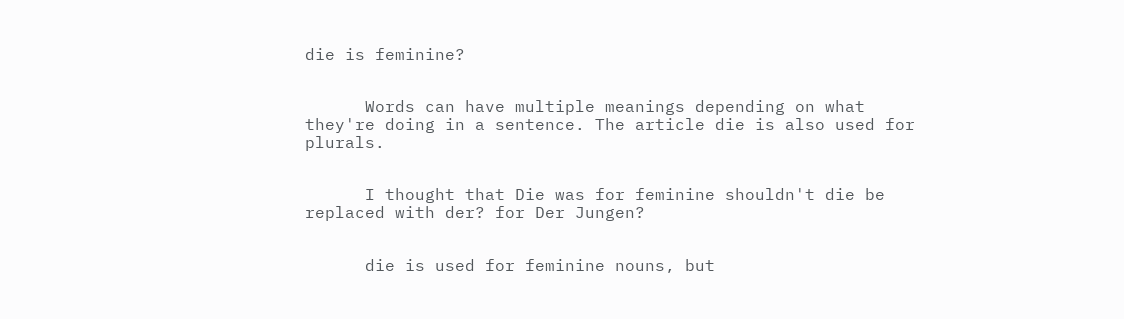die is feminine?


      Words can have multiple meanings depending on what they're doing in a sentence. The article die is also used for plurals.


      I thought that Die was for feminine shouldn't die be replaced with der? for Der Jungen?


      die is used for feminine nouns, but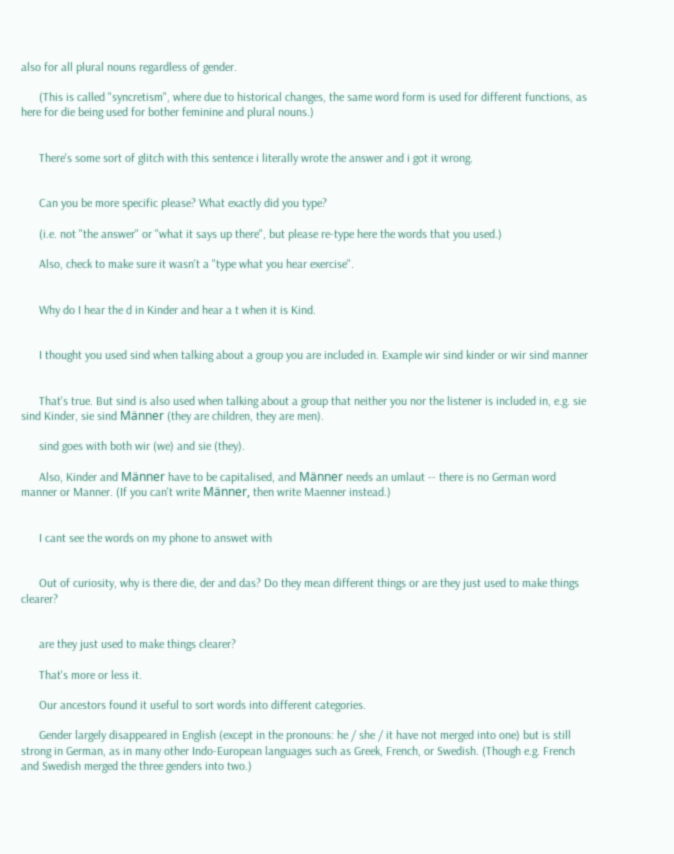also for all plural nouns regardless of gender.

      (This is called "syncretism", where due to historical changes, the same word form is used for different functions, as here for die being used for bother feminine and plural nouns.)


      There's some sort of glitch with this sentence i literally wrote the answer and i got it wrong.


      Can you be more specific please? What exactly did you type?

      (i.e. not "the answer" or "what it says up there", but please re-type here the words that you used.)

      Also, check to make sure it wasn't a "type what you hear exercise".


      Why do I hear the d in Kinder and hear a t when it is Kind.


      I thought you used sind when talking about a group you are included in. Example wir sind kinder or wir sind manner


      That's true. But sind is also used when talking about a group that neither you nor the listener is included in, e.g. sie sind Kinder, sie sind Männer (they are children, they are men).

      sind goes with both wir (we) and sie (they).

      Also, Kinder and Männer have to be capitalised, and Männer needs an umlaut -- there is no German word manner or Manner. (If you can't write Männer, then write Maenner instead.)


      I cant see the words on my phone to answet with


      Out of curiosity, why is there die, der and das? Do they mean different things or are they just used to make things clearer?


      are they just used to make things clearer?

      That's more or less it.

      Our ancestors found it useful to sort words into different categories.

      Gender largely disappeared in English (except in the pronouns: he / she / it have not merged into one) but is still strong in German, as in many other Indo-European languages such as Greek, French, or Swedish. (Though e.g. French and Swedish merged the three genders into two.)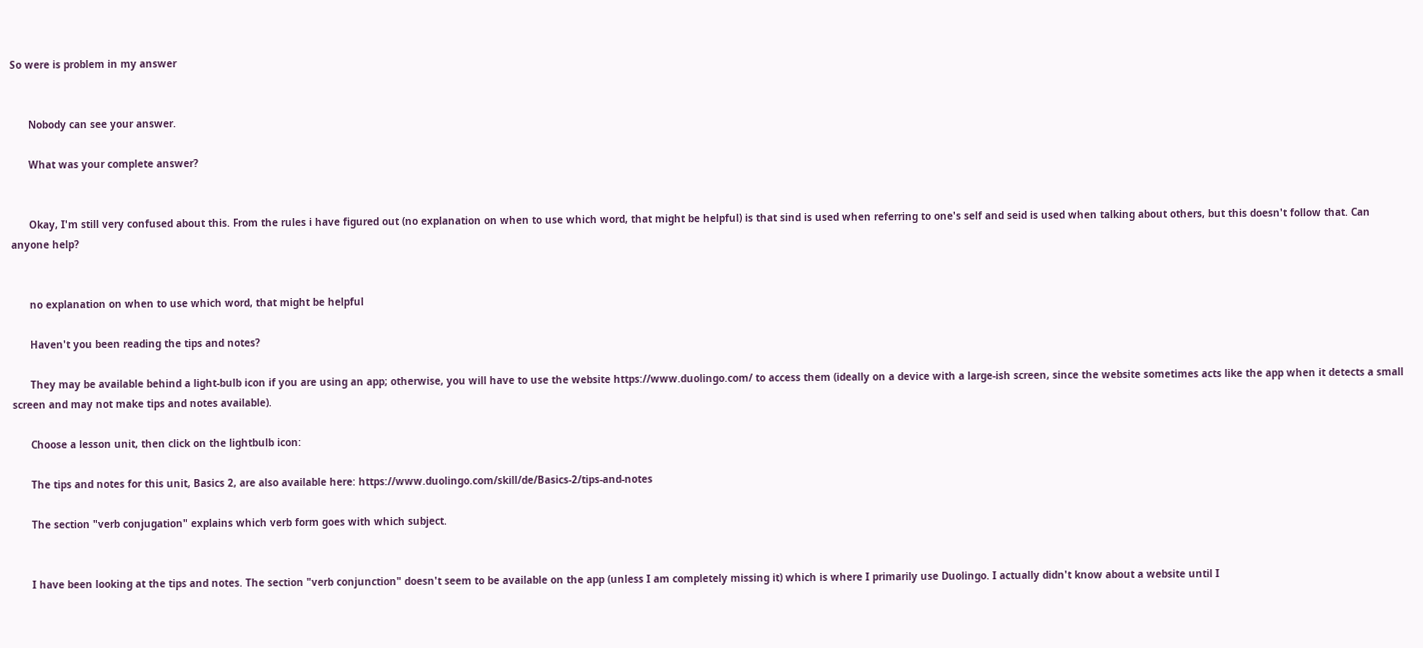So were is problem in my answer


      Nobody can see your answer.

      What was your complete answer?


      Okay, I'm still very confused about this. From the rules i have figured out (no explanation on when to use which word, that might be helpful) is that sind is used when referring to one's self and seid is used when talking about others, but this doesn't follow that. Can anyone help?


      no explanation on when to use which word, that might be helpful

      Haven't you been reading the tips and notes?

      They may be available behind a light-bulb icon if you are using an app; otherwise, you will have to use the website https://www.duolingo.com/ to access them (ideally on a device with a large-ish screen, since the website sometimes acts like the app when it detects a small screen and may not make tips and notes available).

      Choose a lesson unit, then click on the lightbulb icon:

      The tips and notes for this unit, Basics 2, are also available here: https://www.duolingo.com/skill/de/Basics-2/tips-and-notes

      The section "verb conjugation" explains which verb form goes with which subject.


      I have been looking at the tips and notes. The section "verb conjunction" doesn't seem to be available on the app (unless I am completely missing it) which is where I primarily use Duolingo. I actually didn't know about a website until I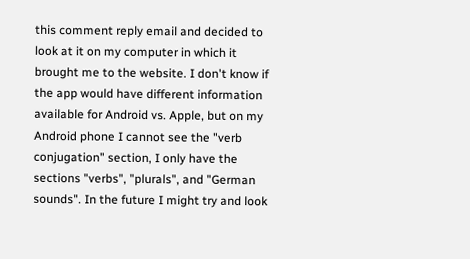this comment reply email and decided to look at it on my computer in which it brought me to the website. I don't know if the app would have different information available for Android vs. Apple, but on my Android phone I cannot see the "verb conjugation" section, I only have the sections "verbs", "plurals", and "German sounds". In the future I might try and look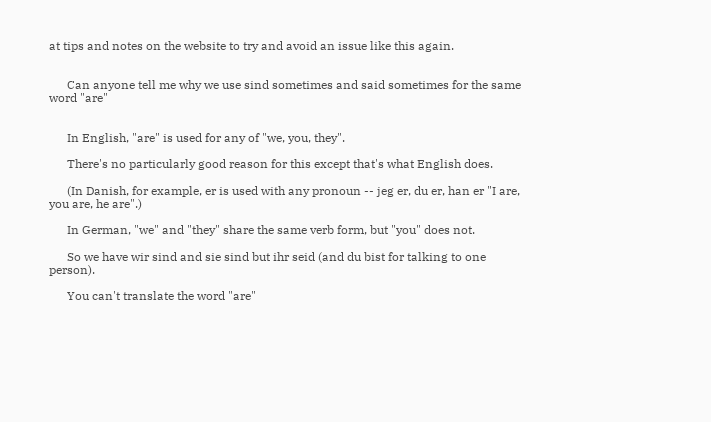at tips and notes on the website to try and avoid an issue like this again.


      Can anyone tell me why we use sind sometimes and said sometimes for the same word "are"


      In English, "are" is used for any of "we, you, they".

      There's no particularly good reason for this except that's what English does.

      (In Danish, for example, er is used with any pronoun -- jeg er, du er, han er "I are, you are, he are".)

      In German, "we" and "they" share the same verb form, but "you" does not.

      So we have wir sind and sie sind but ihr seid (and du bist for talking to one person).

      You can't translate the word "are"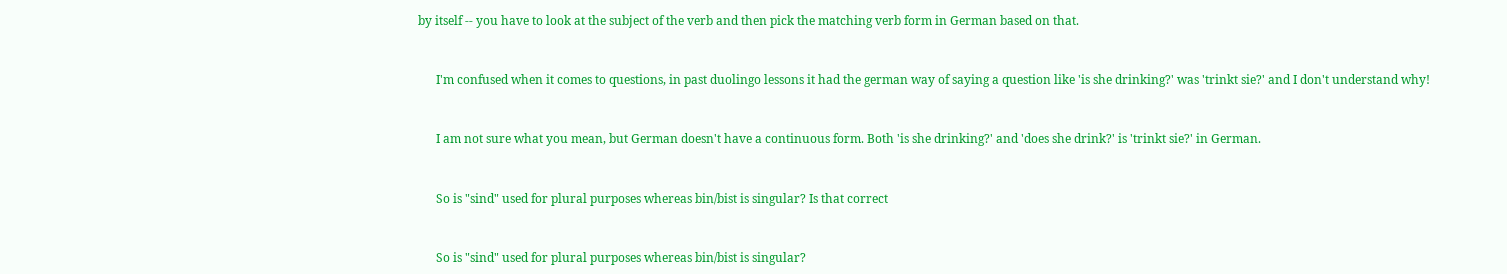by itself -- you have to look at the subject of the verb and then pick the matching verb form in German based on that.


      I'm confused when it comes to questions, in past duolingo lessons it had the german way of saying a question like 'is she drinking?' was 'trinkt sie?' and I don't understand why!


      I am not sure what you mean, but German doesn't have a continuous form. Both 'is she drinking?' and 'does she drink?' is 'trinkt sie?' in German.


      So is "sind" used for plural purposes whereas bin/bist is singular? Is that correct


      So is "sind" used for plural purposes whereas bin/bist is singular?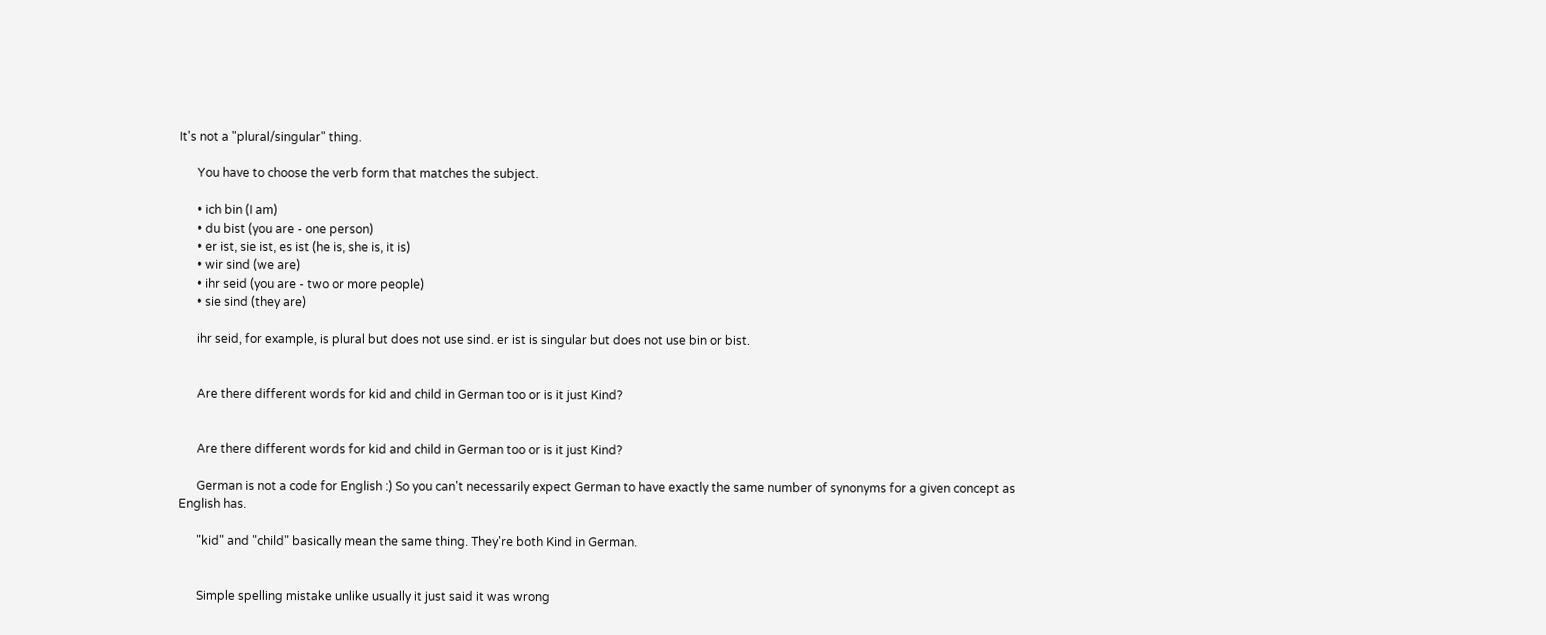It's not a "plural/singular" thing.

      You have to choose the verb form that matches the subject.

      • ich bin (I am)
      • du bist (you are - one person)
      • er ist, sie ist, es ist (he is, she is, it is)
      • wir sind (we are)
      • ihr seid (you are - two or more people)
      • sie sind (they are)

      ihr seid, for example, is plural but does not use sind. er ist is singular but does not use bin or bist.


      Are there different words for kid and child in German too or is it just Kind?


      Are there different words for kid and child in German too or is it just Kind?

      German is not a code for English :) So you can't necessarily expect German to have exactly the same number of synonyms for a given concept as English has.

      "kid" and "child" basically mean the same thing. They're both Kind in German.


      Simple spelling mistake unlike usually it just said it was wrong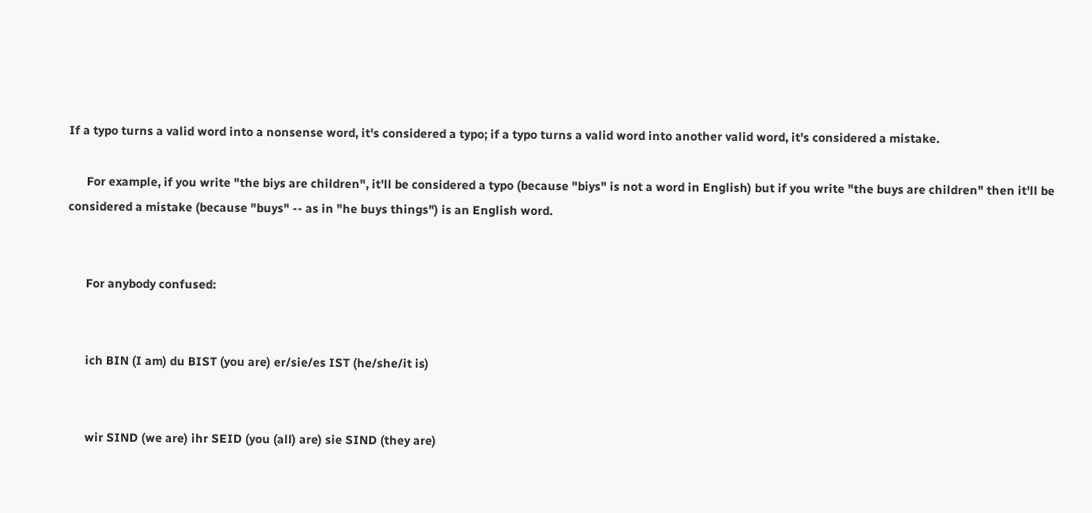If a typo turns a valid word into a nonsense word, it's considered a typo; if a typo turns a valid word into another valid word, it's considered a mistake.

      For example, if you write "the biys are children", it'll be considered a typo (because "biys" is not a word in English) but if you write "the buys are children" then it'll be considered a mistake (because "buys" -- as in "he buys things") is an English word.


      For anybody confused:


      ich BIN (I am) du BIST (you are) er/sie/es IST (he/she/it is)


      wir SIND (we are) ihr SEID (you (all) are) sie SIND (they are)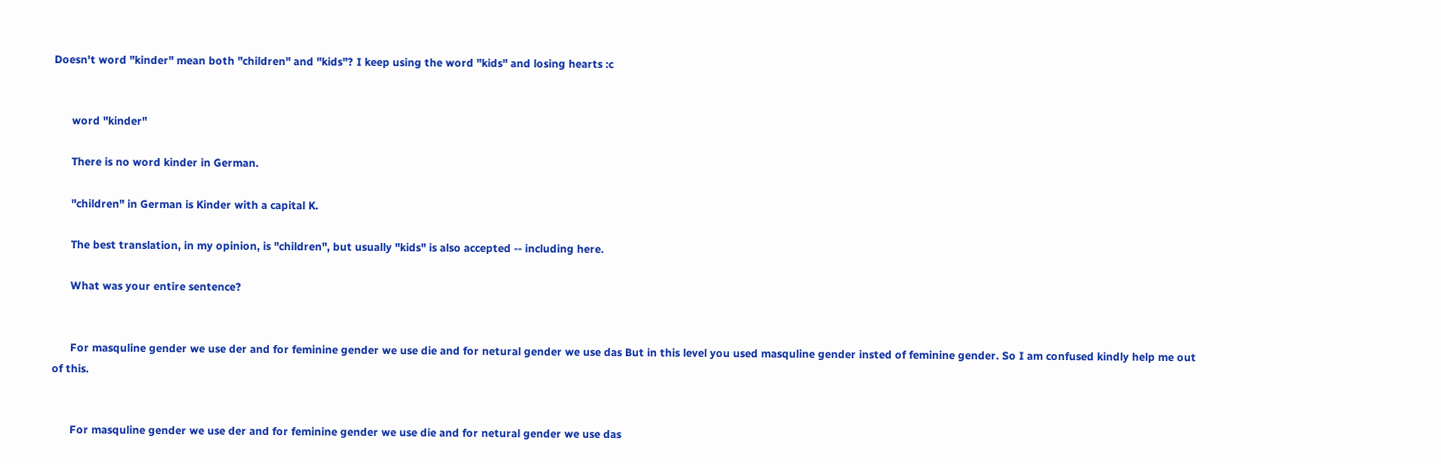Doesn't word "kinder" mean both "children" and "kids"? I keep using the word "kids" and losing hearts :c


      word "kinder"

      There is no word kinder in German.

      "children" in German is Kinder with a capital K.

      The best translation, in my opinion, is "children", but usually "kids" is also accepted -- including here.

      What was your entire sentence?


      For masquline gender we use der and for feminine gender we use die and for netural gender we use das But in this level you used masquline gender insted of feminine gender. So I am confused kindly help me out of this.


      For masquline gender we use der and for feminine gender we use die and for netural gender we use das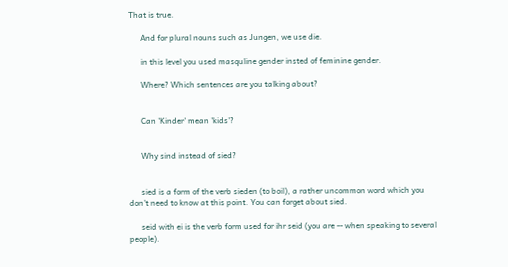That is true.

      And for plural nouns such as Jungen, we use die.

      in this level you used masquline gender insted of feminine gender.

      Where? Which sentences are you talking about?


      Can 'Kinder' mean 'kids'?


      Why sind instead of sied?


      sied is a form of the verb sieden (to boil), a rather uncommon word which you don't need to know at this point. You can forget about sied.

      seid with ei is the verb form used for ihr seid (you are -- when speaking to several people).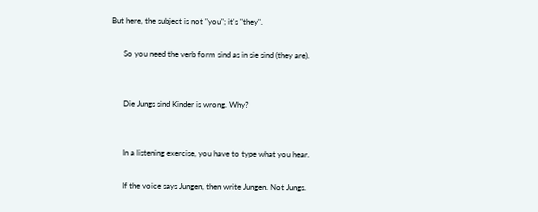But here, the subject is not "you"; it's "they".

      So you need the verb form sind as in sie sind (they are).


      Die Jungs sind Kinder is wrong. Why?


      In a listening exercise, you have to type what you hear.

      If the voice says Jungen, then write Jungen. Not Jungs.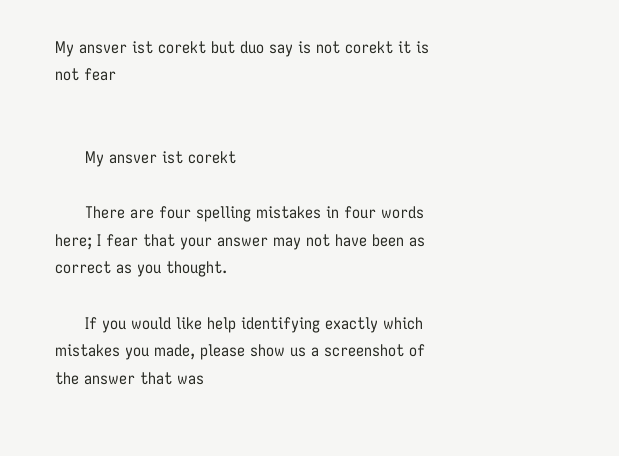My ansver ist corekt but duo say is not corekt it is not fear


      My ansver ist corekt

      There are four spelling mistakes in four words here; I fear that your answer may not have been as correct as you thought.

      If you would like help identifying exactly which mistakes you made, please show us a screenshot of the answer that was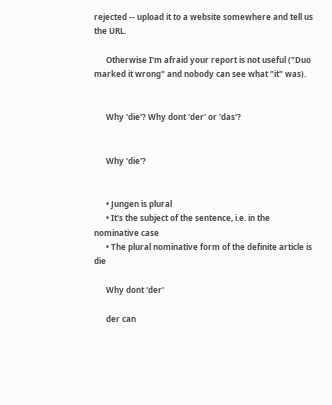rejected -- upload it to a website somewhere and tell us the URL.

      Otherwise I'm afraid your report is not useful ("Duo marked it wrong" and nobody can see what "it" was).


      Why 'die'? Why dont 'der' or 'das'?


      Why 'die'?


      • Jungen is plural
      • It's the subject of the sentence, i.e. in the nominative case
      • The plural nominative form of the definite article is die

      Why dont 'der'

      der can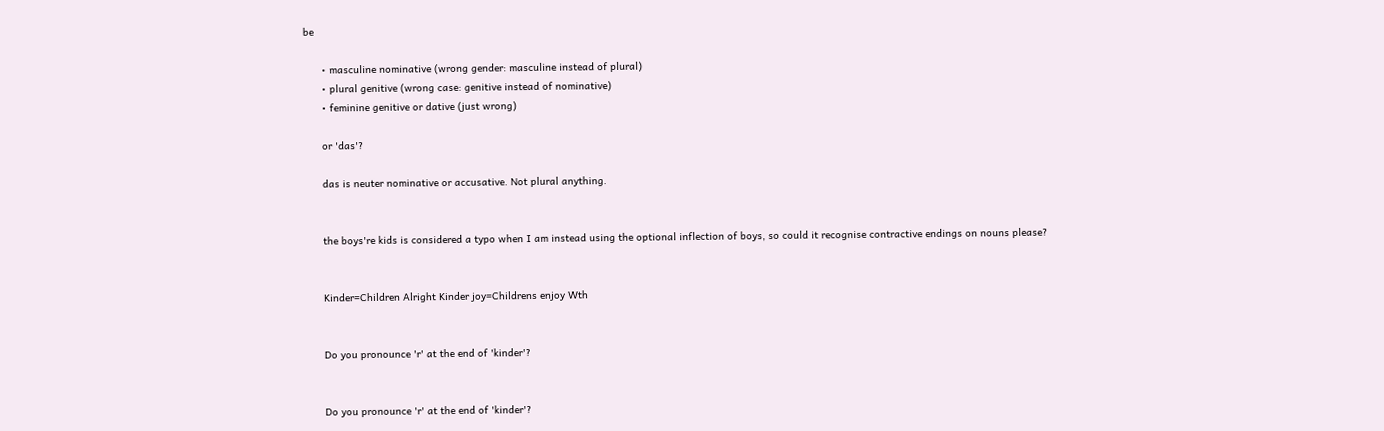be

      • masculine nominative (wrong gender: masculine instead of plural)
      • plural genitive (wrong case: genitive instead of nominative)
      • feminine genitive or dative (just wrong)

      or 'das'?

      das is neuter nominative or accusative. Not plural anything.


      the boys're kids is considered a typo when I am instead using the optional inflection of boys, so could it recognise contractive endings on nouns please?


      Kinder=Children Alright Kinder joy=Childrens enjoy Wth


      Do you pronounce 'r' at the end of 'kinder'?


      Do you pronounce 'r' at the end of 'kinder'?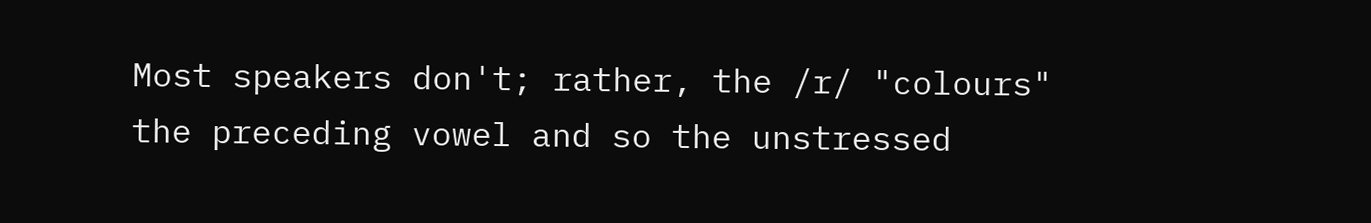Most speakers don't; rather, the /r/ "colours" the preceding vowel and so the unstressed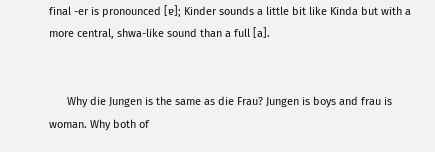final -er is pronounced [ɐ]; Kinder sounds a little bit like Kinda but with a more central, shwa-like sound than a full [a].


      Why die Jungen is the same as die Frau? Jungen is boys and frau is woman. Why both of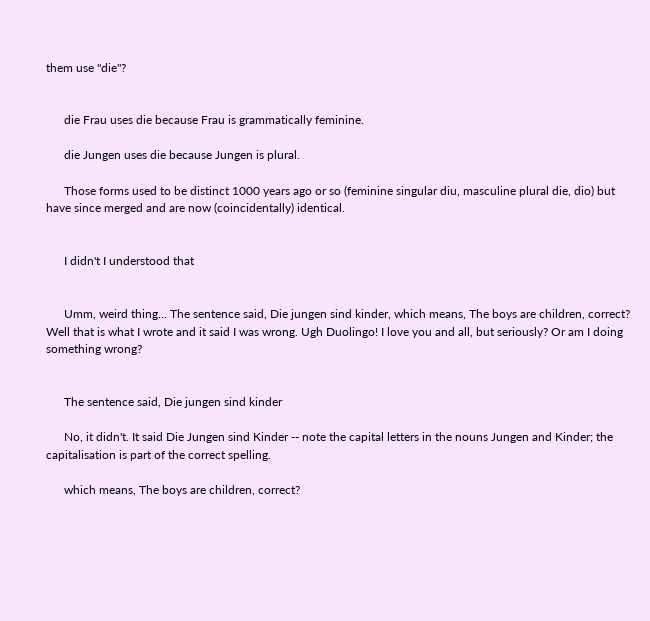them use "die"?


      die Frau uses die because Frau is grammatically feminine.

      die Jungen uses die because Jungen is plural.

      Those forms used to be distinct 1000 years ago or so (feminine singular diu, masculine plural die, dio) but have since merged and are now (coincidentally) identical.


      I didn't I understood that


      Umm, weird thing... The sentence said, Die jungen sind kinder, which means, The boys are children, correct? Well that is what I wrote and it said I was wrong. Ugh Duolingo! I love you and all, but seriously? Or am I doing something wrong?


      The sentence said, Die jungen sind kinder

      No, it didn't. It said Die Jungen sind Kinder -- note the capital letters in the nouns Jungen and Kinder; the capitalisation is part of the correct spelling.

      which means, The boys are children, correct?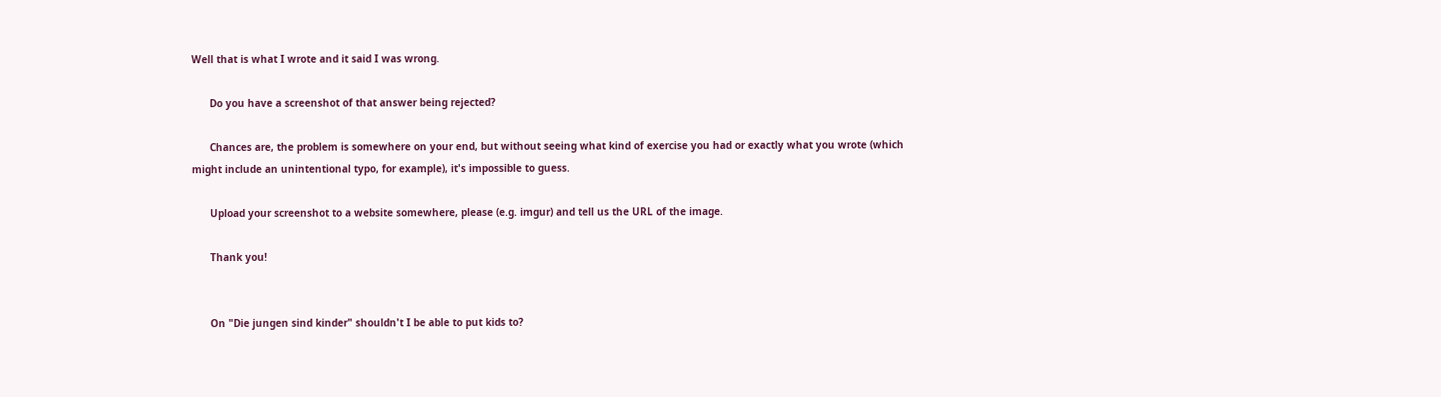Well that is what I wrote and it said I was wrong.

      Do you have a screenshot of that answer being rejected?

      Chances are, the problem is somewhere on your end, but without seeing what kind of exercise you had or exactly what you wrote (which might include an unintentional typo, for example), it's impossible to guess.

      Upload your screenshot to a website somewhere, please (e.g. imgur) and tell us the URL of the image.

      Thank you!


      On "Die jungen sind kinder" shouldn't I be able to put kids to?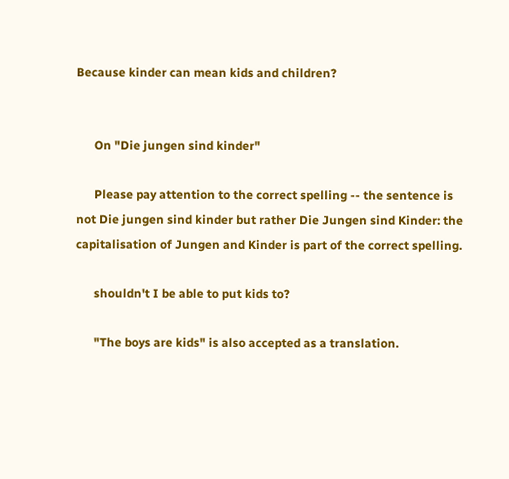Because kinder can mean kids and children?


      On "Die jungen sind kinder"

      Please pay attention to the correct spelling -- the sentence is not Die jungen sind kinder but rather Die Jungen sind Kinder: the capitalisation of Jungen and Kinder is part of the correct spelling.

      shouldn't I be able to put kids to?

      "The boys are kids" is also accepted as a translation.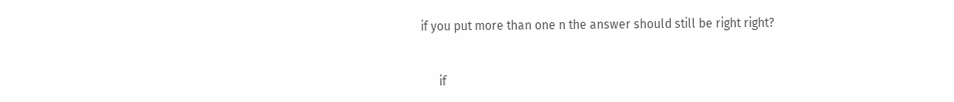if you put more than one n the answer should still be right right?


      if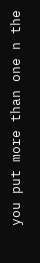you put more than one n the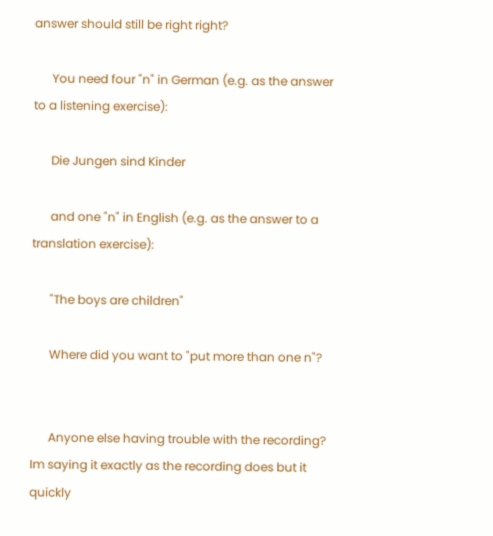answer should still be right right?

      You need four "n" in German (e.g. as the answer to a listening exercise):

      Die Jungen sind Kinder

      and one "n" in English (e.g. as the answer to a translation exercise):

      "The boys are children"

      Where did you want to "put more than one n"?


      Anyone else having trouble with the recording? Im saying it exactly as the recording does but it quickly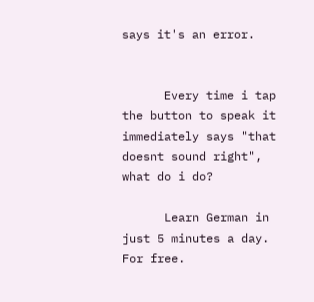says it's an error.


      Every time i tap the button to speak it immediately says "that doesnt sound right", what do i do?

      Learn German in just 5 minutes a day. For free.